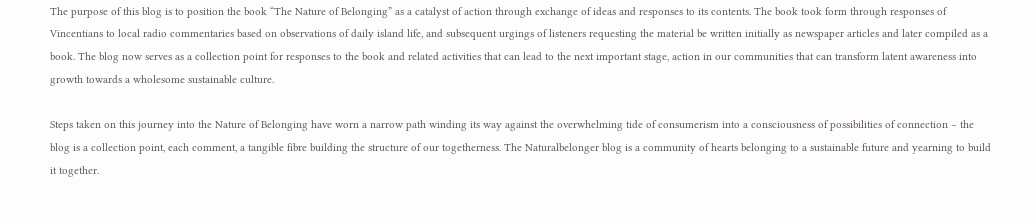The purpose of this blog is to position the book “The Nature of Belonging” as a catalyst of action through exchange of ideas and responses to its contents. The book took form through responses of Vincentians to local radio commentaries based on observations of daily island life, and subsequent urgings of listeners requesting the material be written initially as newspaper articles and later compiled as a book. The blog now serves as a collection point for responses to the book and related activities that can lead to the next important stage, action in our communities that can transform latent awareness into growth towards a wholesome sustainable culture.

Steps taken on this journey into the Nature of Belonging have worn a narrow path winding its way against the overwhelming tide of consumerism into a consciousness of possibilities of connection – the blog is a collection point, each comment, a tangible fibre building the structure of our togetherness. The Naturalbelonger blog is a community of hearts belonging to a sustainable future and yearning to build it together.